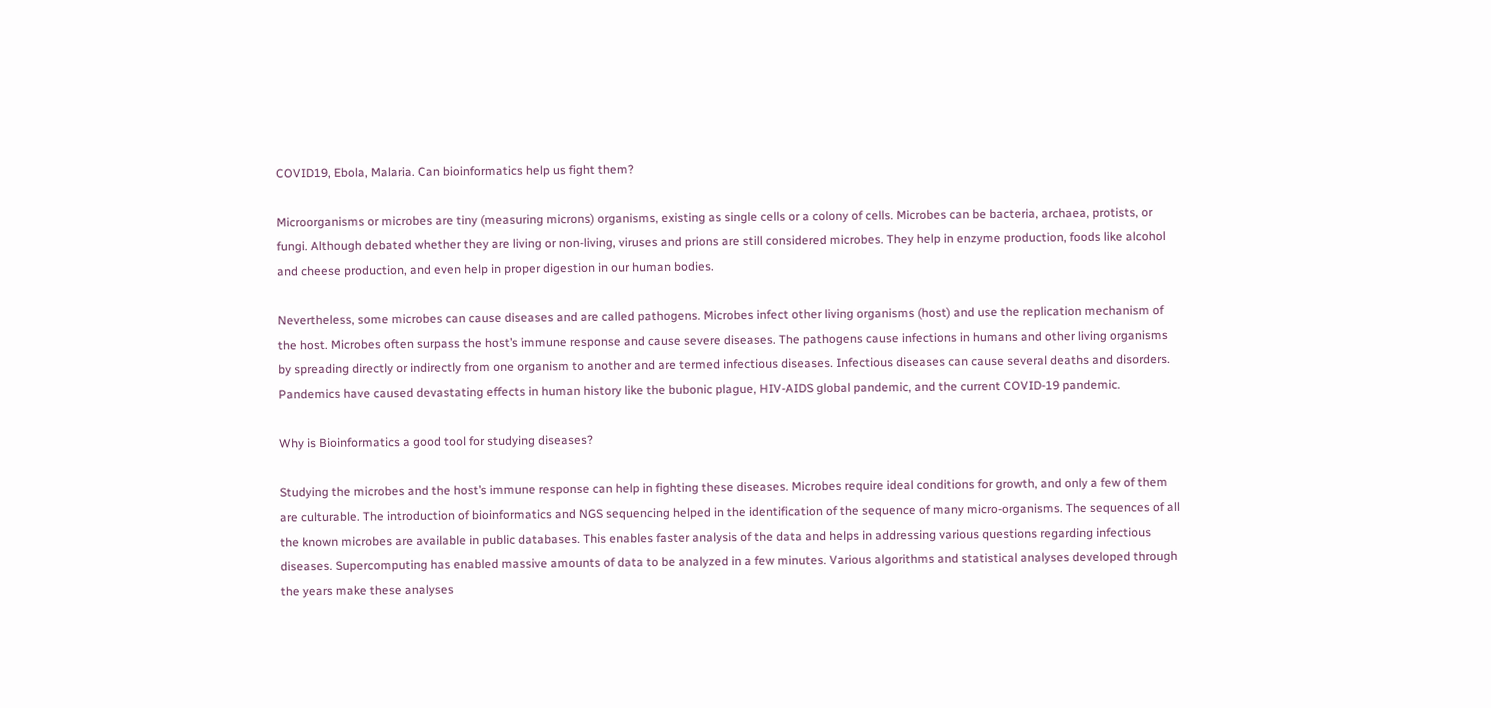COVID19, Ebola, Malaria. Can bioinformatics help us fight them?

Microorganisms or microbes are tiny (measuring microns) organisms, existing as single cells or a colony of cells. Microbes can be bacteria, archaea, protists, or fungi. Although debated whether they are living or non-living, viruses and prions are still considered microbes. They help in enzyme production, foods like alcohol and cheese production, and even help in proper digestion in our human bodies.

Nevertheless, some microbes can cause diseases and are called pathogens. Microbes infect other living organisms (host) and use the replication mechanism of the host. Microbes often surpass the host’s immune response and cause severe diseases. The pathogens cause infections in humans and other living organisms by spreading directly or indirectly from one organism to another and are termed infectious diseases. Infectious diseases can cause several deaths and disorders. Pandemics have caused devastating effects in human history like the bubonic plague, HIV-AIDS global pandemic, and the current COVID-19 pandemic.

Why is Bioinformatics a good tool for studying diseases?

Studying the microbes and the host’s immune response can help in fighting these diseases. Microbes require ideal conditions for growth, and only a few of them are culturable. The introduction of bioinformatics and NGS sequencing helped in the identification of the sequence of many micro-organisms. The sequences of all the known microbes are available in public databases. This enables faster analysis of the data and helps in addressing various questions regarding infectious diseases. Supercomputing has enabled massive amounts of data to be analyzed in a few minutes. Various algorithms and statistical analyses developed through the years make these analyses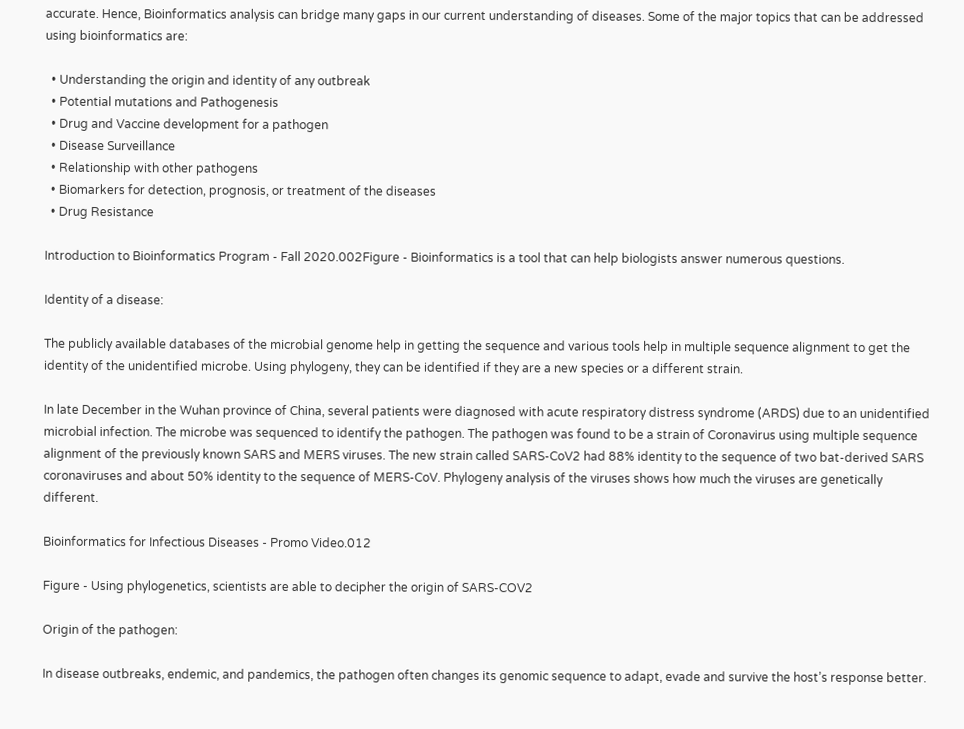accurate. Hence, Bioinformatics analysis can bridge many gaps in our current understanding of diseases. Some of the major topics that can be addressed using bioinformatics are:

  • Understanding the origin and identity of any outbreak
  • Potential mutations and Pathogenesis
  • Drug and Vaccine development for a pathogen
  • Disease Surveillance
  • Relationship with other pathogens
  • Biomarkers for detection, prognosis, or treatment of the diseases
  • Drug Resistance

Introduction to Bioinformatics Program - Fall 2020.002Figure - Bioinformatics is a tool that can help biologists answer numerous questions.

Identity of a disease:

The publicly available databases of the microbial genome help in getting the sequence and various tools help in multiple sequence alignment to get the identity of the unidentified microbe. Using phylogeny, they can be identified if they are a new species or a different strain.

In late December in the Wuhan province of China, several patients were diagnosed with acute respiratory distress syndrome (ARDS) due to an unidentified microbial infection. The microbe was sequenced to identify the pathogen. The pathogen was found to be a strain of Coronavirus using multiple sequence alignment of the previously known SARS and MERS viruses. The new strain called SARS-CoV2 had 88% identity to the sequence of two bat-derived SARS coronaviruses and about 50% identity to the sequence of MERS-CoV. Phylogeny analysis of the viruses shows how much the viruses are genetically different.

Bioinformatics for Infectious Diseases - Promo Video.012

Figure - Using phylogenetics, scientists are able to decipher the origin of SARS-COV2

Origin of the pathogen:

In disease outbreaks, endemic, and pandemics, the pathogen often changes its genomic sequence to adapt, evade and survive the host’s response better.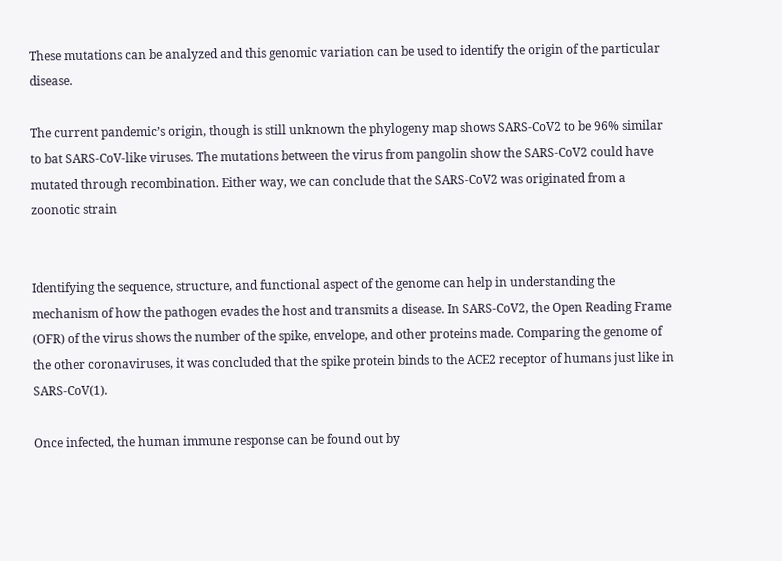These mutations can be analyzed and this genomic variation can be used to identify the origin of the particular disease.

The current pandemic’s origin, though is still unknown the phylogeny map shows SARS-CoV2 to be 96% similar to bat SARS-CoV-like viruses. The mutations between the virus from pangolin show the SARS-CoV2 could have mutated through recombination. Either way, we can conclude that the SARS-CoV2 was originated from a zoonotic strain


Identifying the sequence, structure, and functional aspect of the genome can help in understanding the mechanism of how the pathogen evades the host and transmits a disease. In SARS-CoV2, the Open Reading Frame (OFR) of the virus shows the number of the spike, envelope, and other proteins made. Comparing the genome of the other coronaviruses, it was concluded that the spike protein binds to the ACE2 receptor of humans just like in SARS-CoV(1).

Once infected, the human immune response can be found out by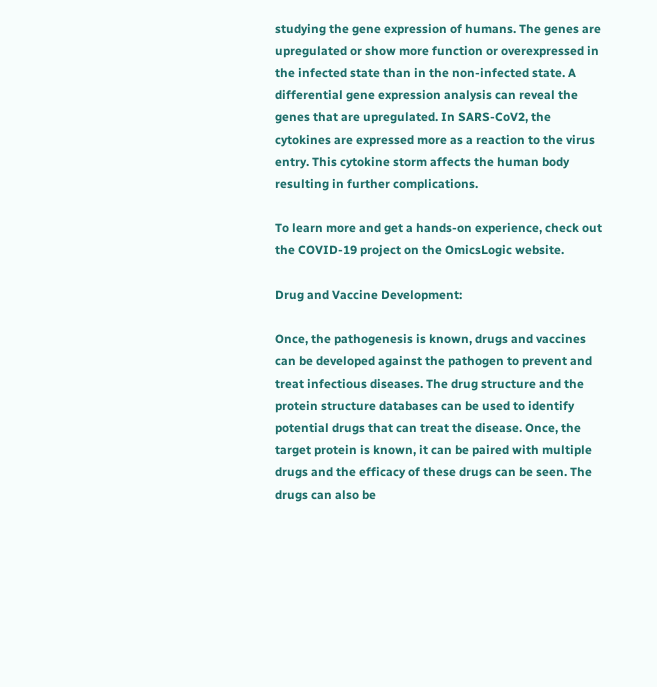studying the gene expression of humans. The genes are upregulated or show more function or overexpressed in the infected state than in the non-infected state. A differential gene expression analysis can reveal the genes that are upregulated. In SARS-CoV2, the cytokines are expressed more as a reaction to the virus entry. This cytokine storm affects the human body resulting in further complications.

To learn more and get a hands-on experience, check out the COVID-19 project on the OmicsLogic website.

Drug and Vaccine Development:

Once, the pathogenesis is known, drugs and vaccines can be developed against the pathogen to prevent and treat infectious diseases. The drug structure and the protein structure databases can be used to identify potential drugs that can treat the disease. Once, the target protein is known, it can be paired with multiple drugs and the efficacy of these drugs can be seen. The drugs can also be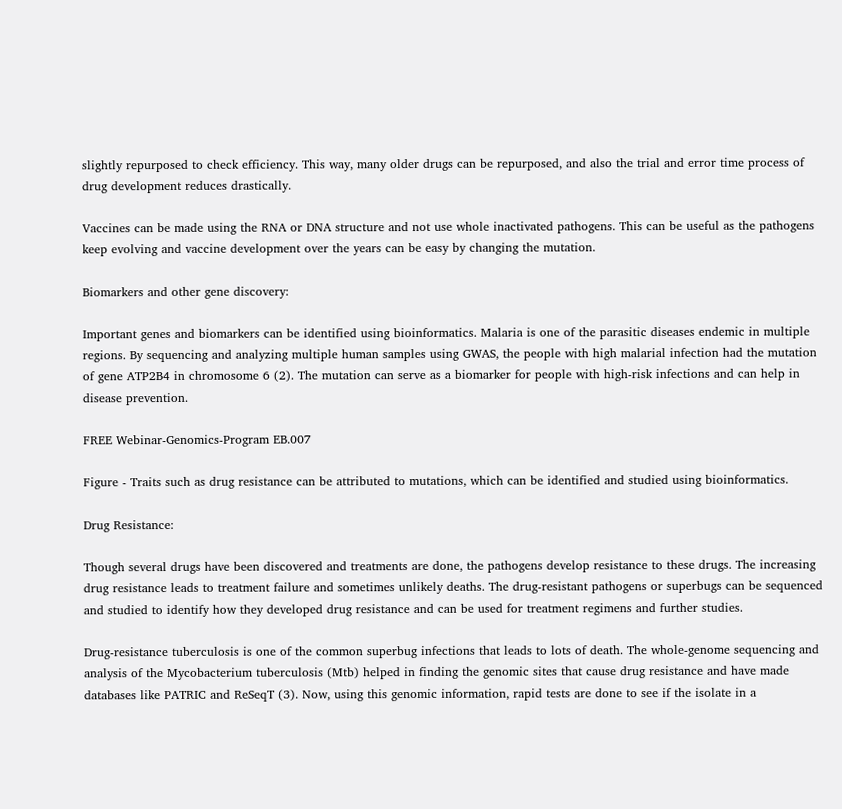slightly repurposed to check efficiency. This way, many older drugs can be repurposed, and also the trial and error time process of drug development reduces drastically.

Vaccines can be made using the RNA or DNA structure and not use whole inactivated pathogens. This can be useful as the pathogens keep evolving and vaccine development over the years can be easy by changing the mutation.

Biomarkers and other gene discovery:

Important genes and biomarkers can be identified using bioinformatics. Malaria is one of the parasitic diseases endemic in multiple regions. By sequencing and analyzing multiple human samples using GWAS, the people with high malarial infection had the mutation of gene ATP2B4 in chromosome 6 (2). The mutation can serve as a biomarker for people with high-risk infections and can help in disease prevention.

FREE Webinar-Genomics-Program EB.007

Figure - Traits such as drug resistance can be attributed to mutations, which can be identified and studied using bioinformatics.

Drug Resistance:

Though several drugs have been discovered and treatments are done, the pathogens develop resistance to these drugs. The increasing drug resistance leads to treatment failure and sometimes unlikely deaths. The drug-resistant pathogens or superbugs can be sequenced and studied to identify how they developed drug resistance and can be used for treatment regimens and further studies.

Drug-resistance tuberculosis is one of the common superbug infections that leads to lots of death. The whole-genome sequencing and analysis of the Mycobacterium tuberculosis (Mtb) helped in finding the genomic sites that cause drug resistance and have made databases like PATRIC and ReSeqT (3). Now, using this genomic information, rapid tests are done to see if the isolate in a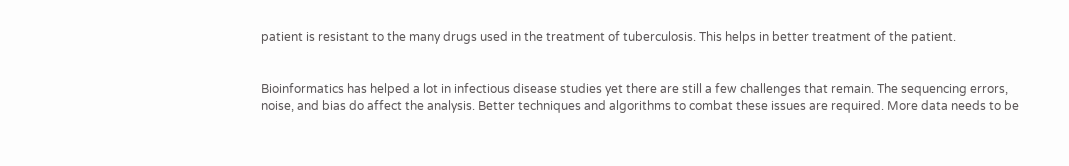patient is resistant to the many drugs used in the treatment of tuberculosis. This helps in better treatment of the patient.


Bioinformatics has helped a lot in infectious disease studies yet there are still a few challenges that remain. The sequencing errors, noise, and bias do affect the analysis. Better techniques and algorithms to combat these issues are required. More data needs to be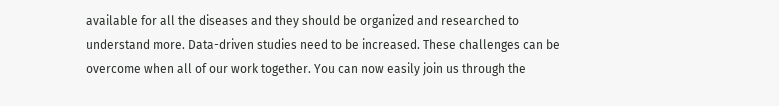available for all the diseases and they should be organized and researched to understand more. Data-driven studies need to be increased. These challenges can be overcome when all of our work together. You can now easily join us through the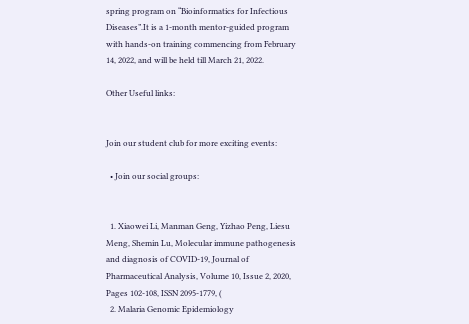spring program on “Bioinformatics for Infectious Diseases”.It is a 1-month mentor-guided program with hands-on training commencing from February 14, 2022, and will be held till March 21, 2022.

Other Useful links:


Join our student club for more exciting events:

  • Join our social groups:


  1. Xiaowei Li, Manman Geng, Yizhao Peng, Liesu Meng, Shemin Lu, Molecular immune pathogenesis and diagnosis of COVID-19, Journal of Pharmaceutical Analysis, Volume 10, Issue 2, 2020, Pages 102-108, ISSN 2095-1779, (
  2. Malaria Genomic Epidemiology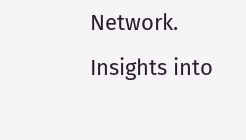Network. Insights into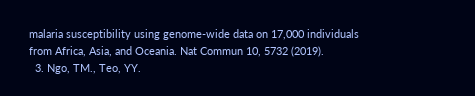malaria susceptibility using genome-wide data on 17,000 individuals from Africa, Asia, and Oceania. Nat Commun 10, 5732 (2019).
  3. Ngo, TM., Teo, YY.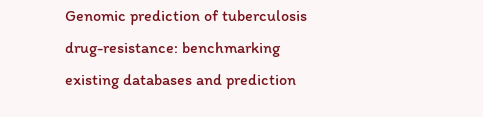Genomic prediction of tuberculosis drug-resistance: benchmarking existing databases and prediction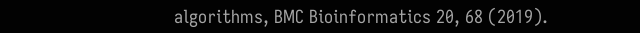algorithms, BMC Bioinformatics 20, 68 (2019).